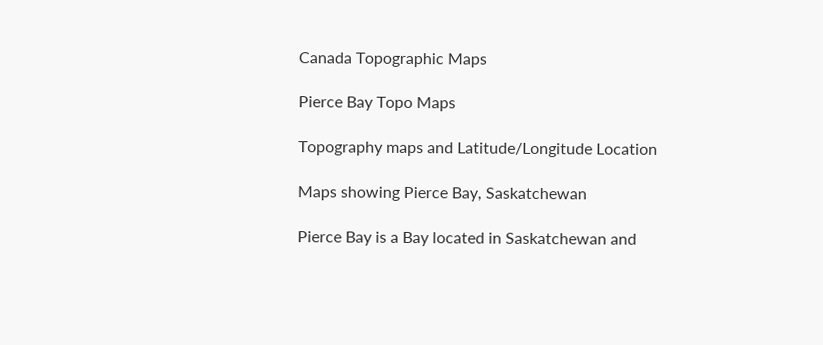Canada Topographic Maps

Pierce Bay Topo Maps

Topography maps and Latitude/Longitude Location

Maps showing Pierce Bay, Saskatchewan

Pierce Bay is a Bay located in Saskatchewan and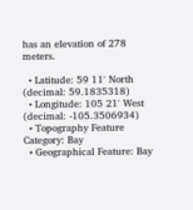has an elevation of 278 meters.

  • Latitude: 59 11' North   (decimal: 59.1835318)
  • Longitude: 105 21' West   (decimal: -105.3506934)
  • Topography Feature Category: Bay
  • Geographical Feature: Bay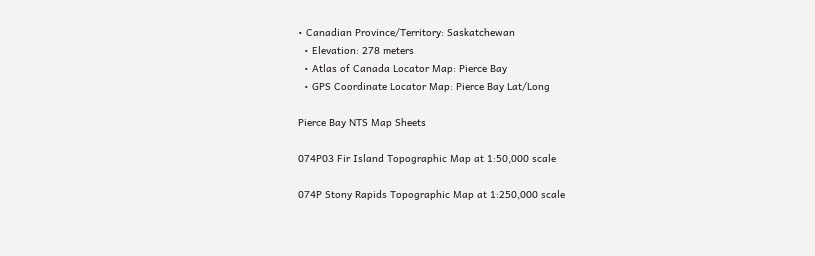• Canadian Province/Territory: Saskatchewan
  • Elevation: 278 meters
  • Atlas of Canada Locator Map: Pierce Bay
  • GPS Coordinate Locator Map: Pierce Bay Lat/Long

Pierce Bay NTS Map Sheets

074P03 Fir Island Topographic Map at 1:50,000 scale

074P Stony Rapids Topographic Map at 1:250,000 scale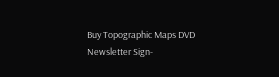Buy Topographic Maps DVD
Newsletter Sign-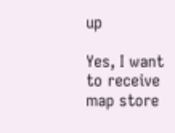up

Yes, I want to receive map store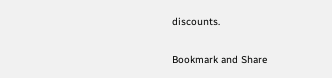discounts.

Bookmark and Share